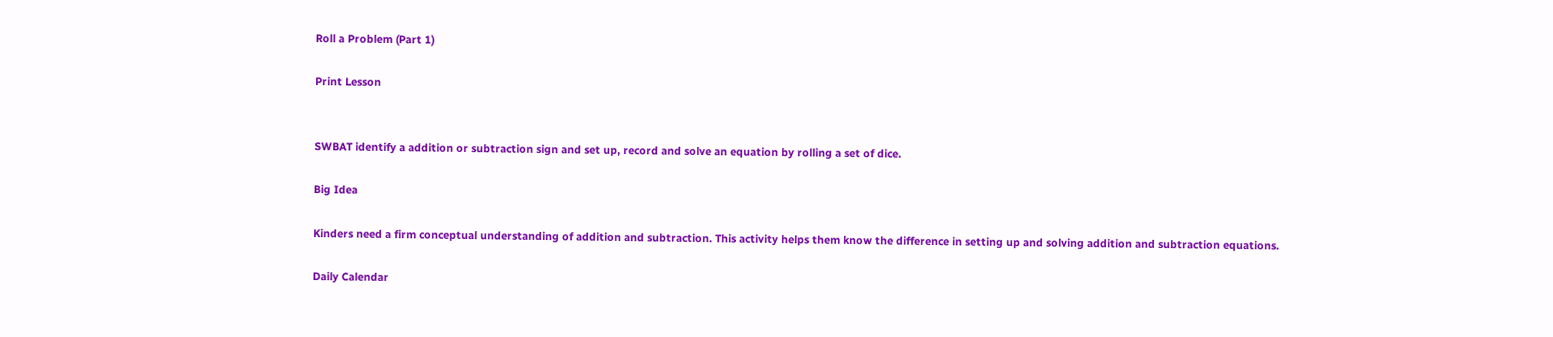Roll a Problem (Part 1)

Print Lesson


SWBAT identify a addition or subtraction sign and set up, record and solve an equation by rolling a set of dice.

Big Idea

Kinders need a firm conceptual understanding of addition and subtraction. This activity helps them know the difference in setting up and solving addition and subtraction equations.

Daily Calendar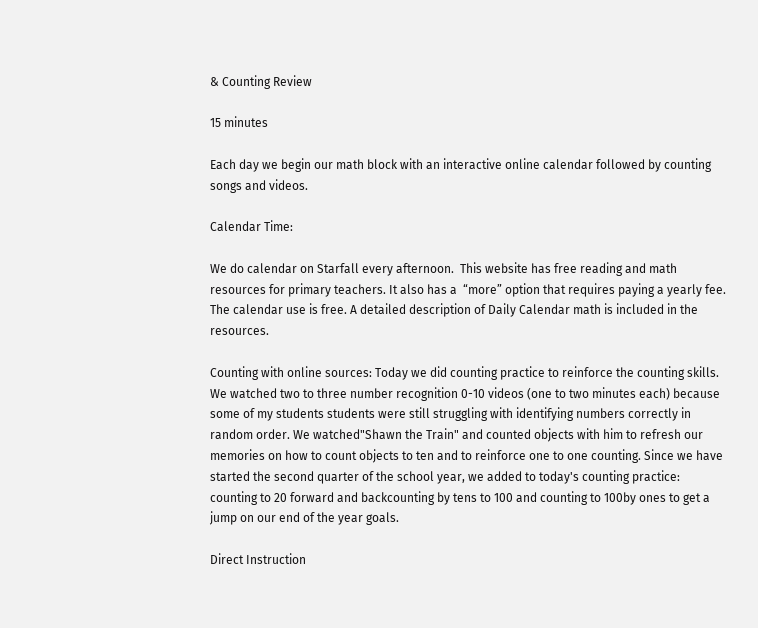& Counting Review

15 minutes

Each day we begin our math block with an interactive online calendar followed by counting songs and videos.

Calendar Time:

We do calendar on Starfall every afternoon.  This website has free reading and math resources for primary teachers. It also has a  “more” option that requires paying a yearly fee. The calendar use is free. A detailed description of Daily Calendar math is included in the resources.

Counting with online sources: Today we did counting practice to reinforce the counting skills. We watched two to three number recognition 0-10 videos (one to two minutes each) because some of my students students were still struggling with identifying numbers correctly in random order. We watched"Shawn the Train" and counted objects with him to refresh our memories on how to count objects to ten and to reinforce one to one counting. Since we have started the second quarter of the school year, we added to today's counting practice: counting to 20 forward and backcounting by tens to 100 and counting to 100by ones to get a jump on our end of the year goals.

Direct Instruction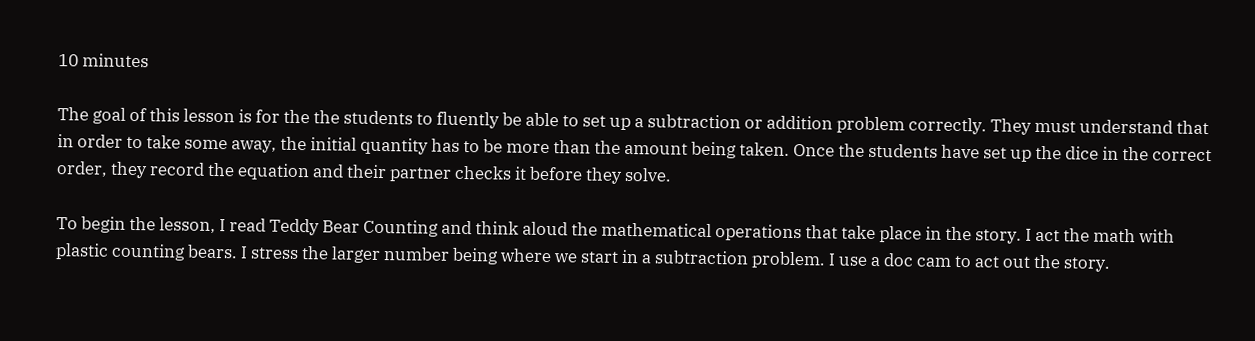10 minutes

The goal of this lesson is for the the students to fluently be able to set up a subtraction or addition problem correctly. They must understand that in order to take some away, the initial quantity has to be more than the amount being taken. Once the students have set up the dice in the correct order, they record the equation and their partner checks it before they solve.

To begin the lesson, I read Teddy Bear Counting and think aloud the mathematical operations that take place in the story. I act the math with plastic counting bears. I stress the larger number being where we start in a subtraction problem. I use a doc cam to act out the story.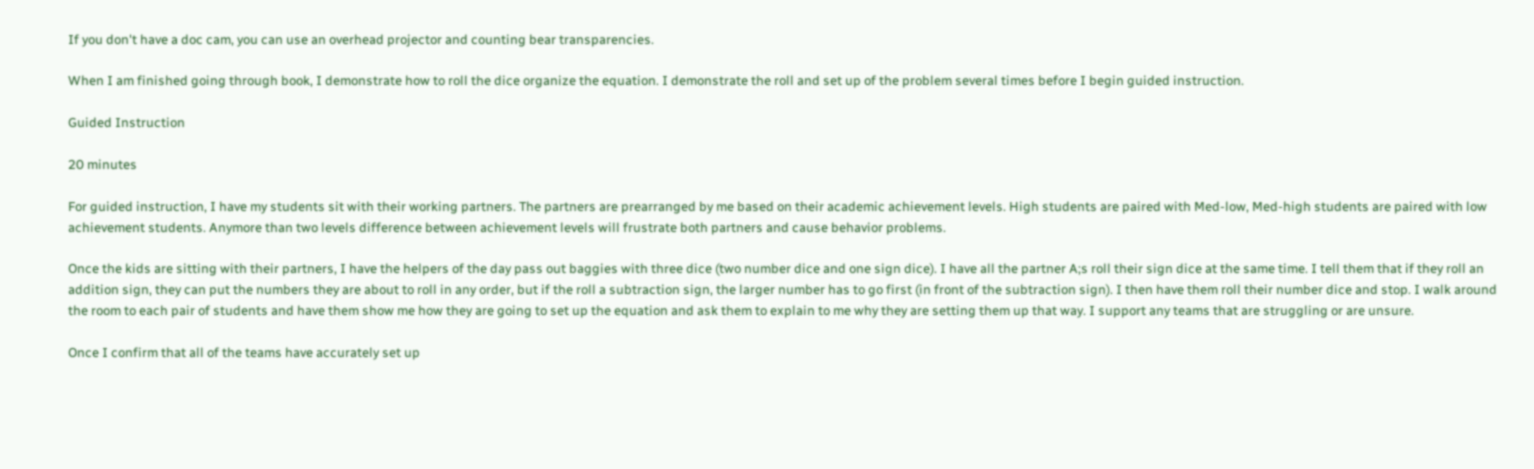If you don't have a doc cam, you can use an overhead projector and counting bear transparencies.

When I am finished going through book, I demonstrate how to roll the dice organize the equation. I demonstrate the roll and set up of the problem several times before I begin guided instruction.

Guided Instruction

20 minutes

For guided instruction, I have my students sit with their working partners. The partners are prearranged by me based on their academic achievement levels. High students are paired with Med-low, Med-high students are paired with low achievement students. Anymore than two levels difference between achievement levels will frustrate both partners and cause behavior problems.

Once the kids are sitting with their partners, I have the helpers of the day pass out baggies with three dice (two number dice and one sign dice). I have all the partner A;s roll their sign dice at the same time. I tell them that if they roll an addition sign, they can put the numbers they are about to roll in any order, but if the roll a subtraction sign, the larger number has to go first (in front of the subtraction sign). I then have them roll their number dice and stop. I walk around the room to each pair of students and have them show me how they are going to set up the equation and ask them to explain to me why they are setting them up that way. I support any teams that are struggling or are unsure.

Once I confirm that all of the teams have accurately set up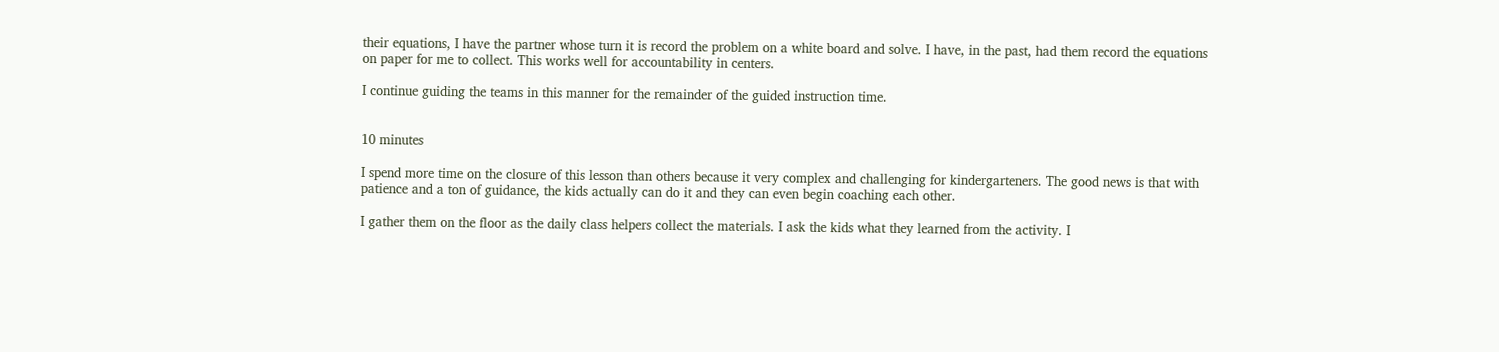their equations, I have the partner whose turn it is record the problem on a white board and solve. I have, in the past, had them record the equations on paper for me to collect. This works well for accountability in centers.

I continue guiding the teams in this manner for the remainder of the guided instruction time.


10 minutes

I spend more time on the closure of this lesson than others because it very complex and challenging for kindergarteners. The good news is that with patience and a ton of guidance, the kids actually can do it and they can even begin coaching each other.

I gather them on the floor as the daily class helpers collect the materials. I ask the kids what they learned from the activity. I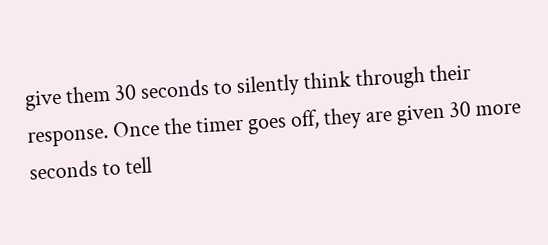give them 30 seconds to silently think through their response. Once the timer goes off, they are given 30 more seconds to tell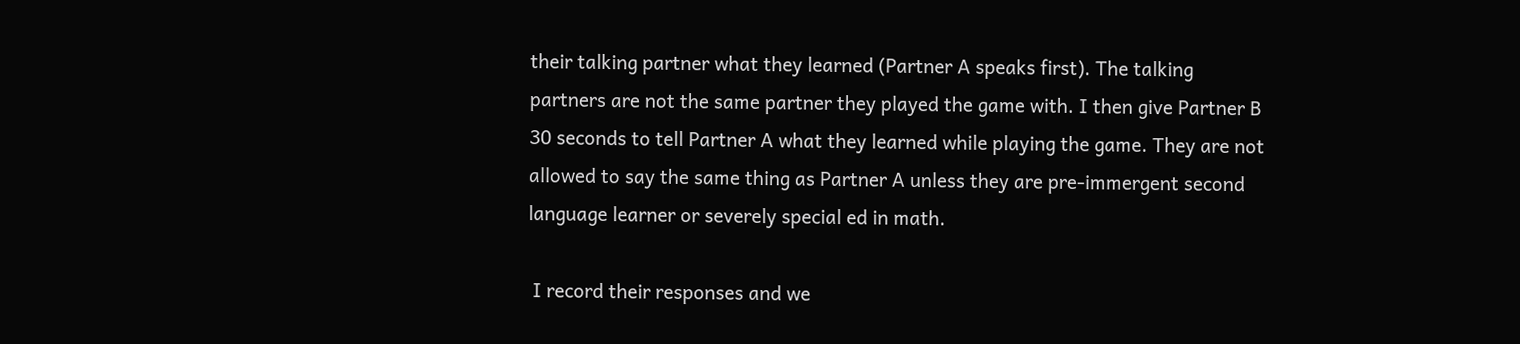their talking partner what they learned (Partner A speaks first). The talking partners are not the same partner they played the game with. I then give Partner B 30 seconds to tell Partner A what they learned while playing the game. They are not allowed to say the same thing as Partner A unless they are pre-immergent second language learner or severely special ed in math.

 I record their responses and we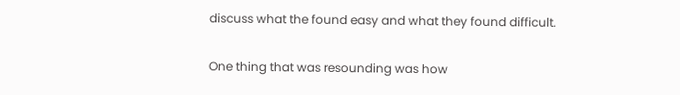discuss what the found easy and what they found difficult.

One thing that was resounding was how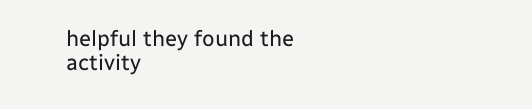helpful they found the activity